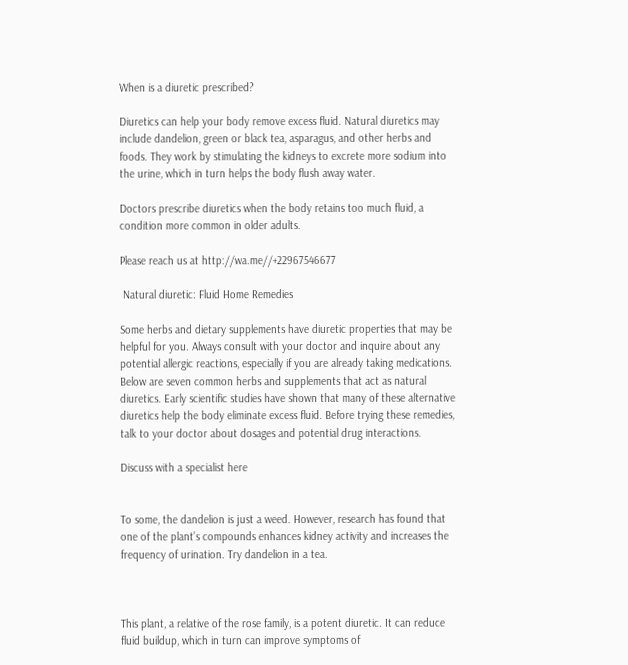When is a diuretic prescribed?

Diuretics can help your body remove excess fluid. Natural diuretics may include dandelion, green or black tea, asparagus, and other herbs and foods. They work by stimulating the kidneys to excrete more sodium into the urine, which in turn helps the body flush away water.

Doctors prescribe diuretics when the body retains too much fluid, a condition more common in older adults.

Please reach us at http://wa.me//+22967546677

 Natural diuretic: Fluid Home Remedies

Some herbs and dietary supplements have diuretic properties that may be helpful for you. Always consult with your doctor and inquire about any potential allergic reactions, especially if you are already taking medications. Below are seven common herbs and supplements that act as natural diuretics. Early scientific studies have shown that many of these alternative diuretics help the body eliminate excess fluid. Before trying these remedies, talk to your doctor about dosages and potential drug interactions.

Discuss with a specialist here


To some, the dandelion is just a weed. However, research has found that one of the plant’s compounds enhances kidney activity and increases the frequency of urination. Try dandelion in a tea.



This plant, a relative of the rose family, is a potent diuretic. It can reduce fluid buildup, which in turn can improve symptoms of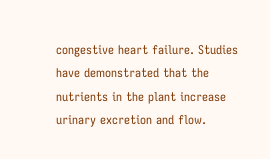congestive heart failure. Studies have demonstrated that the nutrients in the plant increase urinary excretion and flow.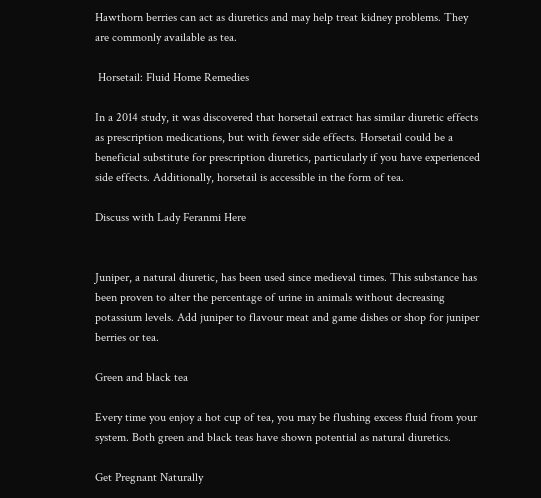Hawthorn berries can act as diuretics and may help treat kidney problems. They are commonly available as tea.

 Horsetail: Fluid Home Remedies

In a 2014 study, it was discovered that horsetail extract has similar diuretic effects as prescription medications, but with fewer side effects. Horsetail could be a beneficial substitute for prescription diuretics, particularly if you have experienced side effects. Additionally, horsetail is accessible in the form of tea.

Discuss with Lady Feranmi Here


Juniper, a natural diuretic, has been used since medieval times. This substance has been proven to alter the percentage of urine in animals without decreasing potassium levels. Add juniper to flavour meat and game dishes or shop for juniper berries or tea.

Green and black tea

Every time you enjoy a hot cup of tea, you may be flushing excess fluid from your system. Both green and black teas have shown potential as natural diuretics.

Get Pregnant Naturally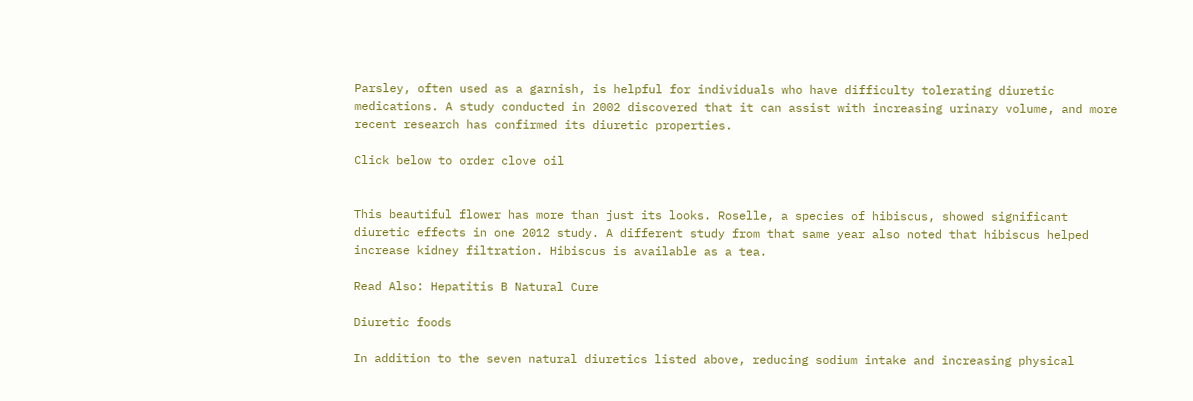Parsley, often used as a garnish, is helpful for individuals who have difficulty tolerating diuretic medications. A study conducted in 2002 discovered that it can assist with increasing urinary volume, and more recent research has confirmed its diuretic properties.

Click below to order clove oil


This beautiful flower has more than just its looks. Roselle, a species of hibiscus, showed significant diuretic effects in one 2012 study. A different study from that same year also noted that hibiscus helped increase kidney filtration. Hibiscus is available as a tea.

Read Also: Hepatitis B Natural Cure

Diuretic foods

In addition to the seven natural diuretics listed above, reducing sodium intake and increasing physical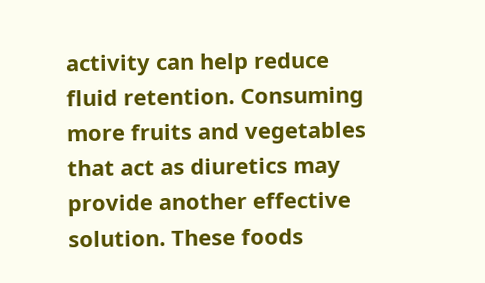activity can help reduce fluid retention. Consuming more fruits and vegetables that act as diuretics may provide another effective solution. These foods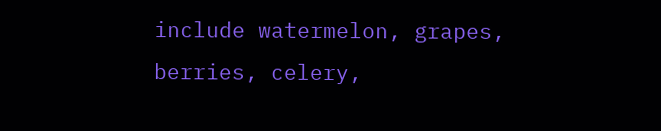include watermelon, grapes, berries, celery,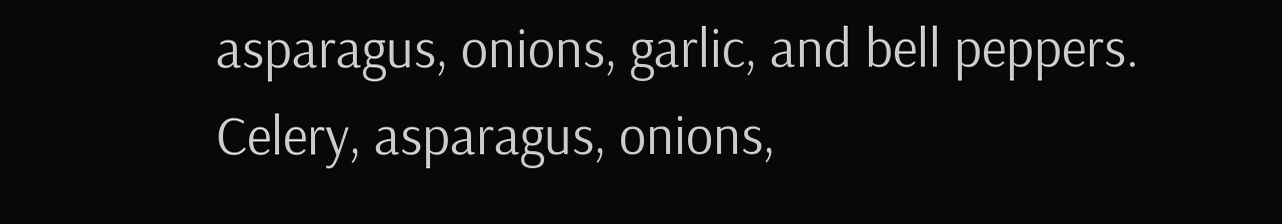asparagus, onions, garlic, and bell peppers. Celery, asparagus, onions,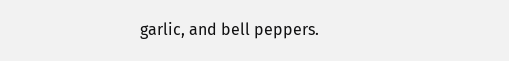garlic, and bell peppers.